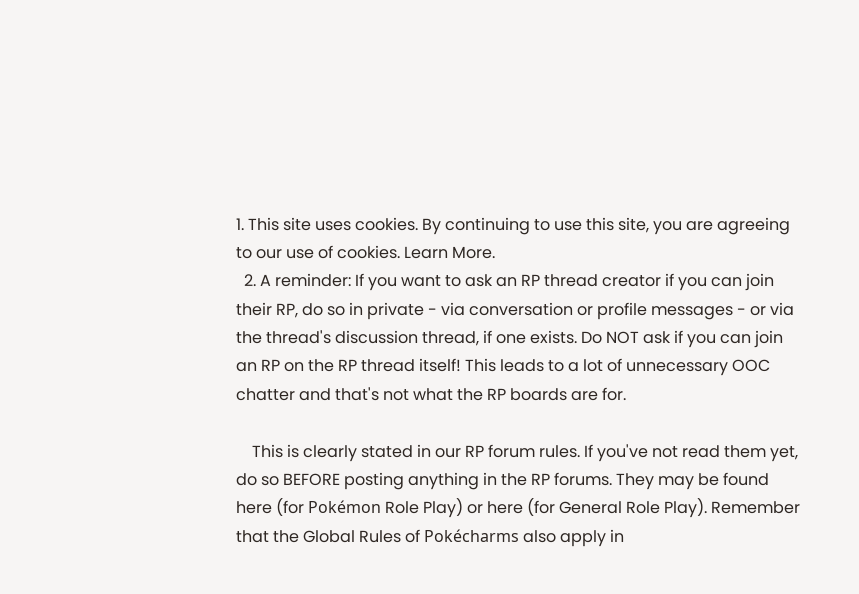1. This site uses cookies. By continuing to use this site, you are agreeing to our use of cookies. Learn More.
  2. A reminder: If you want to ask an RP thread creator if you can join their RP, do so in private - via conversation or profile messages - or via the thread's discussion thread, if one exists. Do NOT ask if you can join an RP on the RP thread itself! This leads to a lot of unnecessary OOC chatter and that's not what the RP boards are for.

    This is clearly stated in our RP forum rules. If you've not read them yet, do so BEFORE posting anything in the RP forums. They may be found here (for Pokémon Role Play) or here (for General Role Play). Remember that the Global Rules of Pokécharms also apply in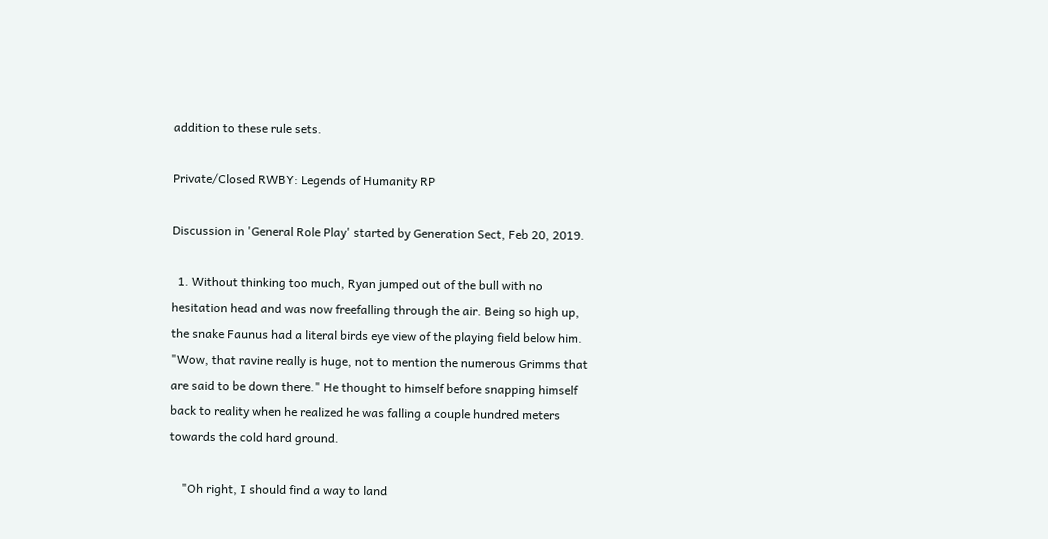addition to these rule sets.

Private/Closed RWBY: Legends of Humanity RP

Discussion in 'General Role Play' started by Generation Sect, Feb 20, 2019.

  1. Without thinking too much, Ryan jumped out of the bull with no hesitation head and was now freefalling through the air. Being so high up, the snake Faunus had a literal birds eye view of the playing field below him. "Wow, that ravine really is huge, not to mention the numerous Grimms that are said to be down there." He thought to himself before snapping himself back to reality when he realized he was falling a couple hundred meters towards the cold hard ground.

    "Oh right, I should find a way to land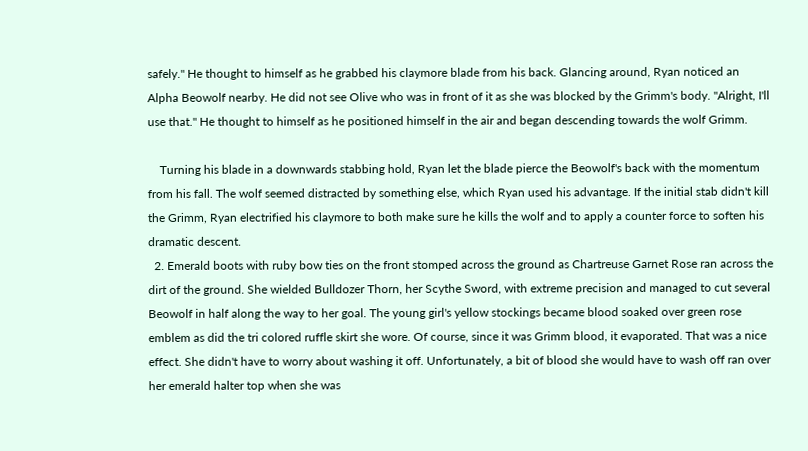safely." He thought to himself as he grabbed his claymore blade from his back. Glancing around, Ryan noticed an Alpha Beowolf nearby. He did not see Olive who was in front of it as she was blocked by the Grimm's body. "Alright, I'll use that." He thought to himself as he positioned himself in the air and began descending towards the wolf Grimm.

    Turning his blade in a downwards stabbing hold, Ryan let the blade pierce the Beowolf's back with the momentum from his fall. The wolf seemed distracted by something else, which Ryan used his advantage. If the initial stab didn't kill the Grimm, Ryan electrified his claymore to both make sure he kills the wolf and to apply a counter force to soften his dramatic descent.
  2. Emerald boots with ruby bow ties on the front stomped across the ground as Chartreuse Garnet Rose ran across the dirt of the ground. She wielded Bulldozer Thorn, her Scythe Sword, with extreme precision and managed to cut several Beowolf in half along the way to her goal. The young girl's yellow stockings became blood soaked over green rose emblem as did the tri colored ruffle skirt she wore. Of course, since it was Grimm blood, it evaporated. That was a nice effect. She didn't have to worry about washing it off. Unfortunately, a bit of blood she would have to wash off ran over her emerald halter top when she was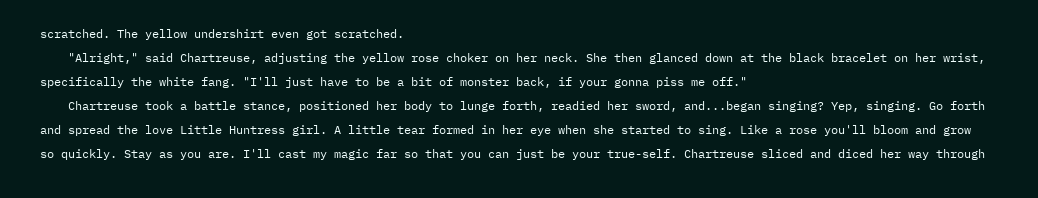scratched. The yellow undershirt even got scratched.
    "Alright," said Chartreuse, adjusting the yellow rose choker on her neck. She then glanced down at the black bracelet on her wrist, specifically the white fang. "I'll just have to be a bit of monster back, if your gonna piss me off."
    Chartreuse took a battle stance, positioned her body to lunge forth, readied her sword, and...began singing? Yep, singing. Go forth and spread the love Little Huntress girl. A little tear formed in her eye when she started to sing. Like a rose you'll bloom and grow so quickly. Stay as you are. I'll cast my magic far so that you can just be your true-self. Chartreuse sliced and diced her way through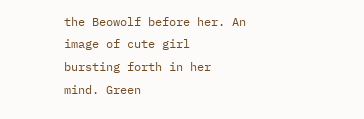the Beowolf before her. An image of cute girl bursting forth in her mind. Green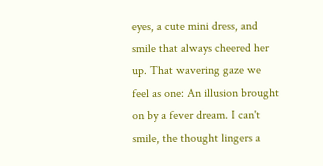eyes, a cute mini dress, and smile that always cheered her up. That wavering gaze we feel as one: An illusion brought on by a fever dream. I can't smile, the thought lingers a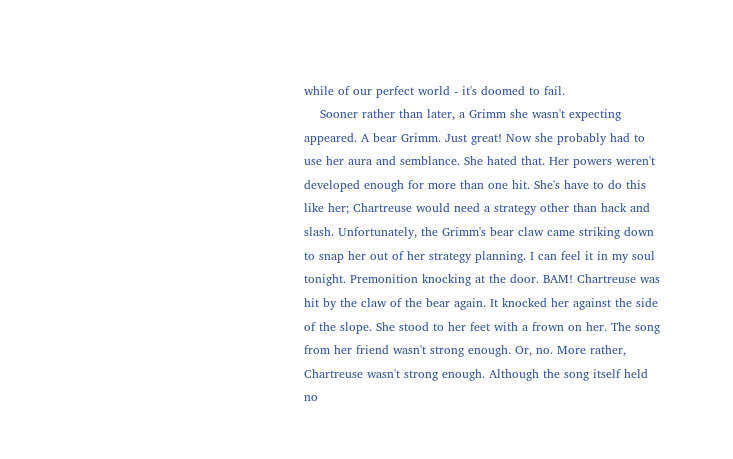while of our perfect world - it's doomed to fail.
    Sooner rather than later, a Grimm she wasn't expecting appeared. A bear Grimm. Just great! Now she probably had to use her aura and semblance. She hated that. Her powers weren't developed enough for more than one hit. She's have to do this like her; Chartreuse would need a strategy other than hack and slash. Unfortunately, the Grimm's bear claw came striking down to snap her out of her strategy planning. I can feel it in my soul tonight. Premonition knocking at the door. BAM! Chartreuse was hit by the claw of the bear again. It knocked her against the side of the slope. She stood to her feet with a frown on her. The song from her friend wasn't strong enough. Or, no. More rather, Chartreuse wasn't strong enough. Although the song itself held no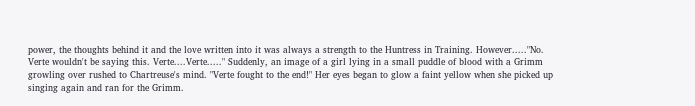power, the thoughts behind it and the love written into it was always a strength to the Huntress in Training. However....."No. Verte wouldn't be saying this. Verte....Verte....." Suddenly, an image of a girl lying in a small puddle of blood with a Grimm growling over rushed to Chartreuse's mind. "Verte fought to the end!" Her eyes began to glow a faint yellow when she picked up singing again and ran for the Grimm.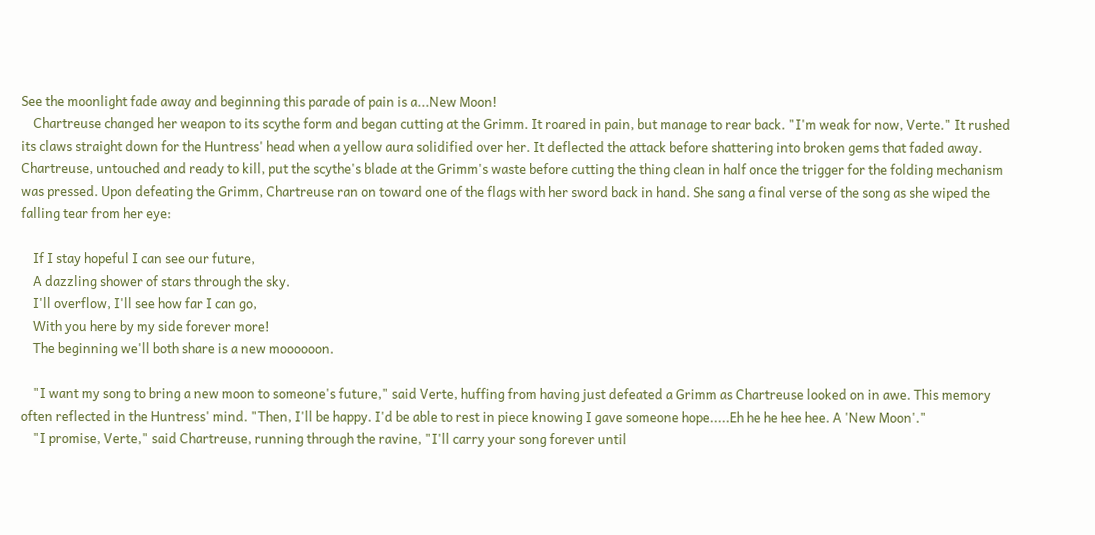See the moonlight fade away and beginning this parade of pain is a...New Moon!
    Chartreuse changed her weapon to its scythe form and began cutting at the Grimm. It roared in pain, but manage to rear back. "I'm weak for now, Verte." It rushed its claws straight down for the Huntress' head when a yellow aura solidified over her. It deflected the attack before shattering into broken gems that faded away. Chartreuse, untouched and ready to kill, put the scythe's blade at the Grimm's waste before cutting the thing clean in half once the trigger for the folding mechanism was pressed. Upon defeating the Grimm, Chartreuse ran on toward one of the flags with her sword back in hand. She sang a final verse of the song as she wiped the falling tear from her eye:

    If I stay hopeful I can see our future,
    A dazzling shower of stars through the sky.
    I'll overflow, I'll see how far I can go,
    With you here by my side forever more!
    The beginning we'll both share is a new moooooon.

    "I want my song to bring a new moon to someone's future," said Verte, huffing from having just defeated a Grimm as Chartreuse looked on in awe. This memory often reflected in the Huntress' mind. "Then, I'll be happy. I'd be able to rest in piece knowing I gave someone hope.....Eh he he hee hee. A 'New Moon'."
    "I promise, Verte," said Chartreuse, running through the ravine, "I'll carry your song forever until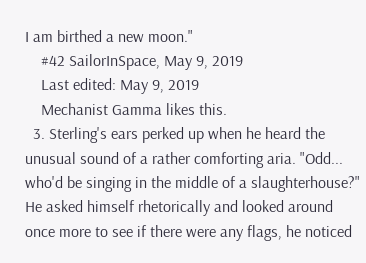I am birthed a new moon."
    #42 SailorInSpace, May 9, 2019
    Last edited: May 9, 2019
    Mechanist Gamma likes this.
  3. Sterling's ears perked up when he heard the unusual sound of a rather comforting aria. "Odd... who'd be singing in the middle of a slaughterhouse?" He asked himself rhetorically and looked around once more to see if there were any flags, he noticed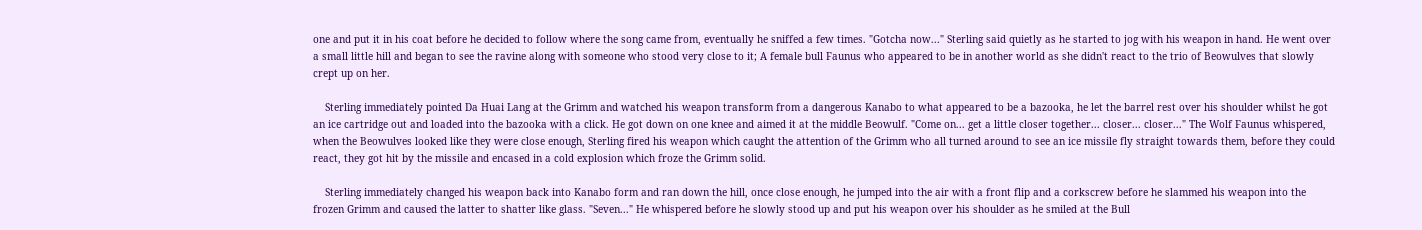one and put it in his coat before he decided to follow where the song came from, eventually he sniffed a few times. "Gotcha now..." Sterling said quietly as he started to jog with his weapon in hand. He went over a small little hill and began to see the ravine along with someone who stood very close to it; A female bull Faunus who appeared to be in another world as she didn't react to the trio of Beowulves that slowly crept up on her.

    Sterling immediately pointed Da Huai Lang at the Grimm and watched his weapon transform from a dangerous Kanabo to what appeared to be a bazooka, he let the barrel rest over his shoulder whilst he got an ice cartridge out and loaded into the bazooka with a click. He got down on one knee and aimed it at the middle Beowulf. "Come on... get a little closer together... closer... closer..." The Wolf Faunus whispered, when the Beowulves looked like they were close enough, Sterling fired his weapon which caught the attention of the Grimm who all turned around to see an ice missile fly straight towards them, before they could react, they got hit by the missile and encased in a cold explosion which froze the Grimm solid.

    Sterling immediately changed his weapon back into Kanabo form and ran down the hill, once close enough, he jumped into the air with a front flip and a corkscrew before he slammed his weapon into the frozen Grimm and caused the latter to shatter like glass. "Seven..." He whispered before he slowly stood up and put his weapon over his shoulder as he smiled at the Bull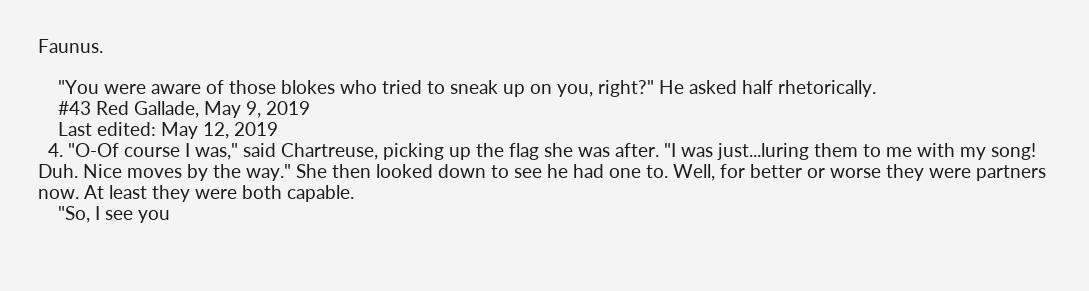Faunus.

    "You were aware of those blokes who tried to sneak up on you, right?" He asked half rhetorically.
    #43 Red Gallade, May 9, 2019
    Last edited: May 12, 2019
  4. "O-Of course I was," said Chartreuse, picking up the flag she was after. "I was just...luring them to me with my song! Duh. Nice moves by the way." She then looked down to see he had one to. Well, for better or worse they were partners now. At least they were both capable.
    "So, I see you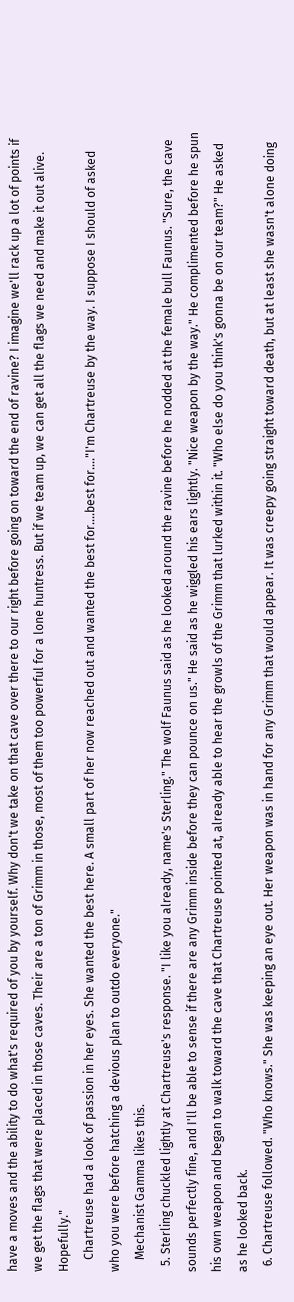have a moves and the ability to do what's required of you by yourself. Why don't we take on that cave over there to our right before going on toward the end of ravine? I imagine we'll rack up a lot of points if we get the flags that were placed in those caves. Their are a ton of Grimm in those, most of them too powerful for a lone huntress. But if we team up, we can get all the flags we need and make it out alive. Hopefully."
    Chartreuse had a look of passion in her eyes. She wanted the best here. A small part of her now reached out and wanted the best for....best for...."I'm Chartreuse by the way. I suppose I should of asked who you were before hatching a devious plan to outdo everyone."
    Mechanist Gamma likes this.
  5. Sterling chuckled lightly at Chartreuse's response. "I like you already, name's Sterling." The wolf Faunus said as he looked around the ravine before he nodded at the female bull Faunus. "Sure, the cave sounds perfectly fine, and I'll be able to sense if there are any Grimm inside before they can pounce on us." He said as he wiggled his ears lightly. "Nice weapon by the way." He complimented before he spun his own weapon and began to walk toward the cave that Chartreuse pointed at, already able to hear the growls of the Grimm that lurked within it. "Who else do you think's gonna be on our team?" He asked as he looked back.
  6. Chartreuse followed. "Who knows." She was keeping an eye out. Her weapon was in hand for any Grimm that would appear. It was creepy going straight toward death, but at least she wasn't alone doing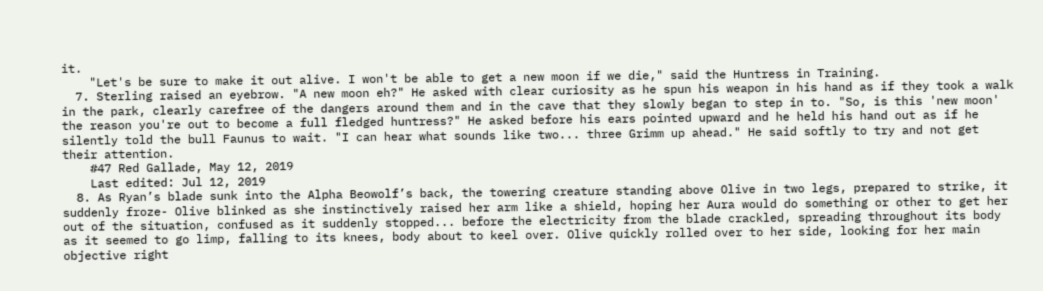it.
    "Let's be sure to make it out alive. I won't be able to get a new moon if we die," said the Huntress in Training.
  7. Sterling raised an eyebrow. "A new moon eh?" He asked with clear curiosity as he spun his weapon in his hand as if they took a walk in the park, clearly carefree of the dangers around them and in the cave that they slowly began to step in to. "So, is this 'new moon' the reason you're out to become a full fledged huntress?" He asked before his ears pointed upward and he held his hand out as if he silently told the bull Faunus to wait. "I can hear what sounds like two... three Grimm up ahead." He said softly to try and not get their attention.
    #47 Red Gallade, May 12, 2019
    Last edited: Jul 12, 2019
  8. As Ryan’s blade sunk into the Alpha Beowolf’s back, the towering creature standing above Olive in two legs, prepared to strike, it suddenly froze- Olive blinked as she instinctively raised her arm like a shield, hoping her Aura would do something or other to get her out of the situation, confused as it suddenly stopped... before the electricity from the blade crackled, spreading throughout its body as it seemed to go limp, falling to its knees, body about to keel over. Olive quickly rolled over to her side, looking for her main objective right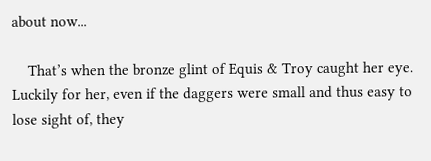about now...

    That’s when the bronze glint of Equis & Troy caught her eye. Luckily for her, even if the daggers were small and thus easy to lose sight of, they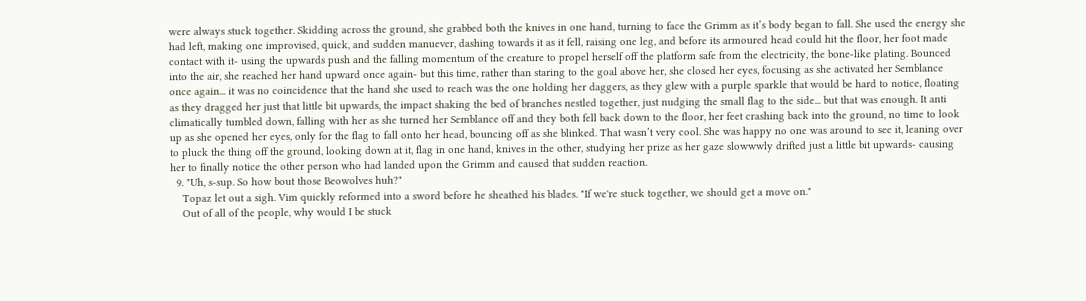were always stuck together. Skidding across the ground, she grabbed both the knives in one hand, turning to face the Grimm as it’s body began to fall. She used the energy she had left, making one improvised, quick, and sudden manuever, dashing towards it as it fell, raising one leg, and before its armoured head could hit the floor, her foot made contact with it- using the upwards push and the falling momentum of the creature to propel herself off the platform safe from the electricity, the bone-like plating. Bounced into the air, she reached her hand upward once again- but this time, rather than staring to the goal above her, she closed her eyes, focusing as she activated her Semblance once again... it was no coincidence that the hand she used to reach was the one holding her daggers, as they glew with a purple sparkle that would be hard to notice, floating as they dragged her just that little bit upwards, the impact shaking the bed of branches nestled together, just nudging the small flag to the side... but that was enough. It anti climatically tumbled down, falling with her as she turned her Semblance off and they both fell back down to the floor, her feet crashing back into the ground, no time to look up as she opened her eyes, only for the flag to fall onto her head, bouncing off as she blinked. That wasn’t very cool. She was happy no one was around to see it, leaning over to pluck the thing off the ground, looking down at it, flag in one hand, knives in the other, studying her prize as her gaze slowwwly drifted just a little bit upwards- causing her to finally notice the other person who had landed upon the Grimm and caused that sudden reaction.
  9. "Uh, s-sup. So how bout those Beowolves huh?"
    Topaz let out a sigh. Vim quickly reformed into a sword before he sheathed his blades. "If we're stuck together, we should get a move on."
    Out of all of the people, why would I be stuck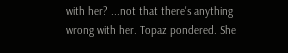with her? ...not that there's anything wrong with her. Topaz pondered. She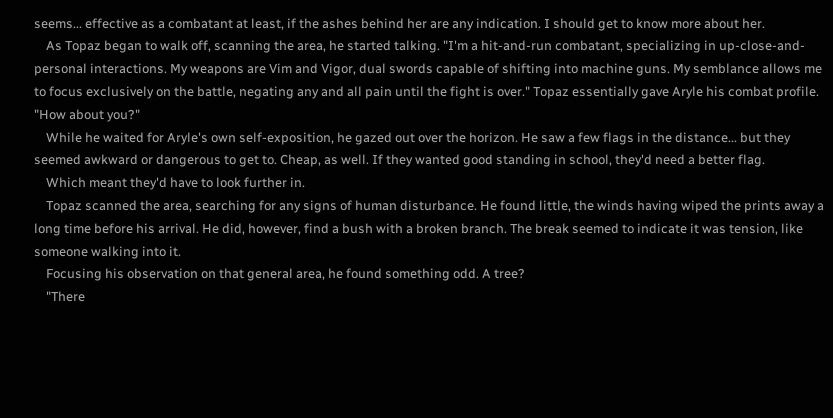seems... effective as a combatant at least, if the ashes behind her are any indication. I should get to know more about her.
    As Topaz began to walk off, scanning the area, he started talking. "I'm a hit-and-run combatant, specializing in up-close-and-personal interactions. My weapons are Vim and Vigor, dual swords capable of shifting into machine guns. My semblance allows me to focus exclusively on the battle, negating any and all pain until the fight is over." Topaz essentially gave Aryle his combat profile. "How about you?"
    While he waited for Aryle's own self-exposition, he gazed out over the horizon. He saw a few flags in the distance... but they seemed awkward or dangerous to get to. Cheap, as well. If they wanted good standing in school, they'd need a better flag.
    Which meant they'd have to look further in.
    Topaz scanned the area, searching for any signs of human disturbance. He found little, the winds having wiped the prints away a long time before his arrival. He did, however, find a bush with a broken branch. The break seemed to indicate it was tension, like someone walking into it.
    Focusing his observation on that general area, he found something odd. A tree?
    "There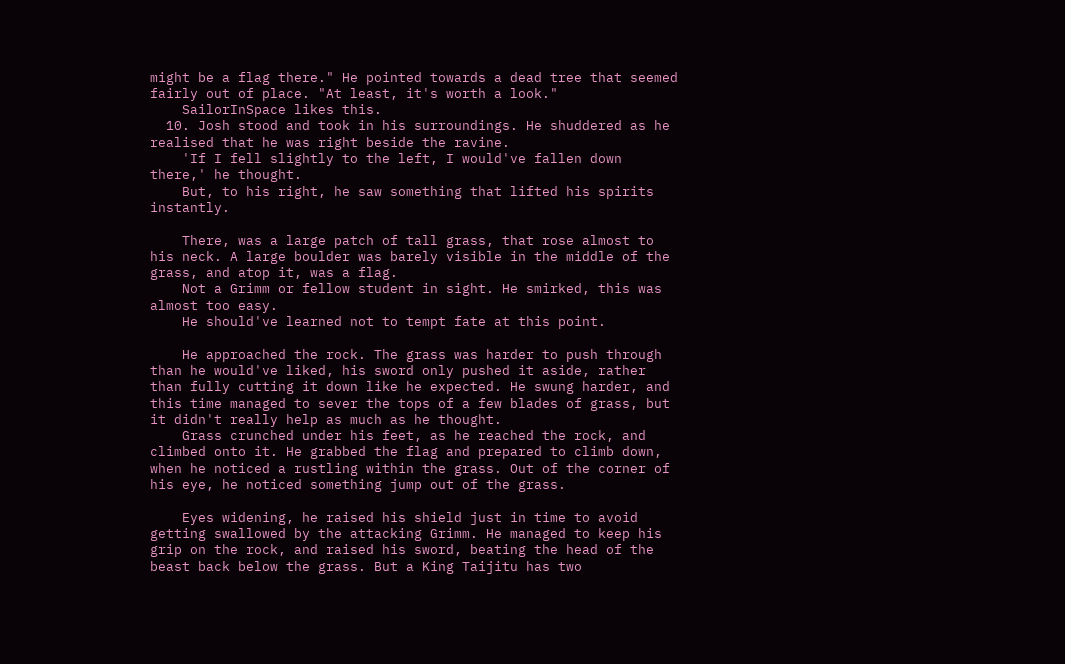might be a flag there." He pointed towards a dead tree that seemed fairly out of place. "At least, it's worth a look."
    SailorInSpace likes this.
  10. Josh stood and took in his surroundings. He shuddered as he realised that he was right beside the ravine.
    'If I fell slightly to the left, I would've fallen down there,' he thought.
    But, to his right, he saw something that lifted his spirits instantly.

    There, was a large patch of tall grass, that rose almost to his neck. A large boulder was barely visible in the middle of the grass, and atop it, was a flag.
    Not a Grimm or fellow student in sight. He smirked, this was almost too easy.
    He should've learned not to tempt fate at this point.

    He approached the rock. The grass was harder to push through than he would've liked, his sword only pushed it aside, rather than fully cutting it down like he expected. He swung harder, and this time managed to sever the tops of a few blades of grass, but it didn't really help as much as he thought.
    Grass crunched under his feet, as he reached the rock, and climbed onto it. He grabbed the flag and prepared to climb down, when he noticed a rustling within the grass. Out of the corner of his eye, he noticed something jump out of the grass.

    Eyes widening, he raised his shield just in time to avoid getting swallowed by the attacking Grimm. He managed to keep his grip on the rock, and raised his sword, beating the head of the beast back below the grass. But a King Taijitu has two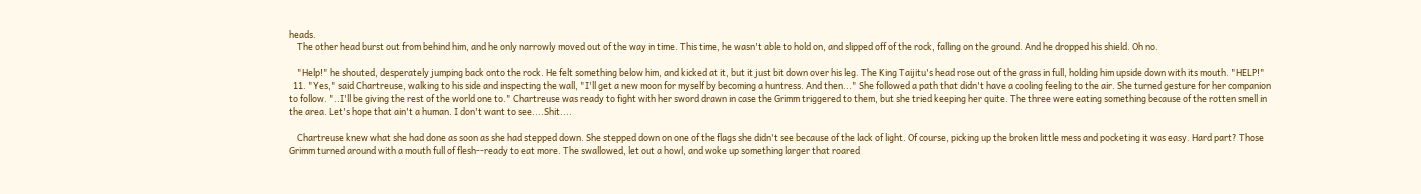heads.
    The other head burst out from behind him, and he only narrowly moved out of the way in time. This time, he wasn't able to hold on, and slipped off of the rock, falling on the ground. And he dropped his shield. Oh no.

    "Help!" he shouted, desperately jumping back onto the rock. He felt something below him, and kicked at it, but it just bit down over his leg. The King Taijitu's head rose out of the grass in full, holding him upside down with its mouth. "HELP!"
  11. "Yes," said Chartreuse, walking to his side and inspecting the wall, "I'll get a new moon for myself by becoming a huntress. And then..." She followed a path that didn't have a cooling feeling to the air. She turned gesture for her companion to follow. "..I'll be giving the rest of the world one to." Chartreuse was ready to fight with her sword drawn in case the Grimm triggered to them, but she tried keeping her quite. The three were eating something because of the rotten smell in the area. Let's hope that ain't a human. I don't want to see....Shit....

    Chartreuse knew what she had done as soon as she had stepped down. She stepped down on one of the flags she didn't see because of the lack of light. Of course, picking up the broken little mess and pocketing it was easy. Hard part? Those Grimm turned around with a mouth full of flesh--ready to eat more. The swallowed, let out a howl, and woke up something larger that roared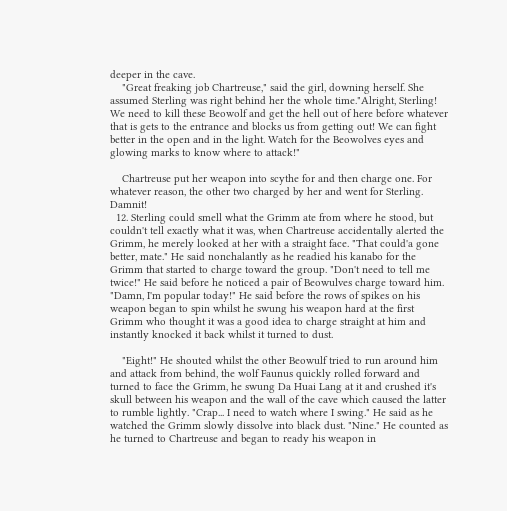deeper in the cave.
    "Great freaking job Chartreuse," said the girl, downing herself. She assumed Sterling was right behind her the whole time."Alright, Sterling! We need to kill these Beowolf and get the hell out of here before whatever that is gets to the entrance and blocks us from getting out! We can fight better in the open and in the light. Watch for the Beowolves eyes and glowing marks to know where to attack!"

    Chartreuse put her weapon into scythe for and then charge one. For whatever reason, the other two charged by her and went for Sterling. Damnit!
  12. Sterling could smell what the Grimm ate from where he stood, but couldn't tell exactly what it was, when Chartreuse accidentally alerted the Grimm, he merely looked at her with a straight face. "That could'a gone better, mate." He said nonchalantly as he readied his kanabo for the Grimm that started to charge toward the group. "Don't need to tell me twice!" He said before he noticed a pair of Beowulves charge toward him. "Damn, I'm popular today!" He said before the rows of spikes on his weapon began to spin whilst he swung his weapon hard at the first Grimm who thought it was a good idea to charge straight at him and instantly knocked it back whilst it turned to dust.

    "Eight!" He shouted whilst the other Beowulf tried to run around him and attack from behind, the wolf Faunus quickly rolled forward and turned to face the Grimm, he swung Da Huai Lang at it and crushed it's skull between his weapon and the wall of the cave which caused the latter to rumble lightly. "Crap... I need to watch where I swing." He said as he watched the Grimm slowly dissolve into black dust. "Nine." He counted as he turned to Chartreuse and began to ready his weapon in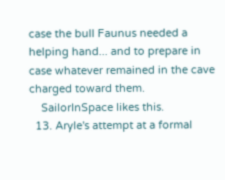case the bull Faunus needed a helping hand... and to prepare in case whatever remained in the cave charged toward them.
    SailorInSpace likes this.
  13. Aryle's attempt at a formal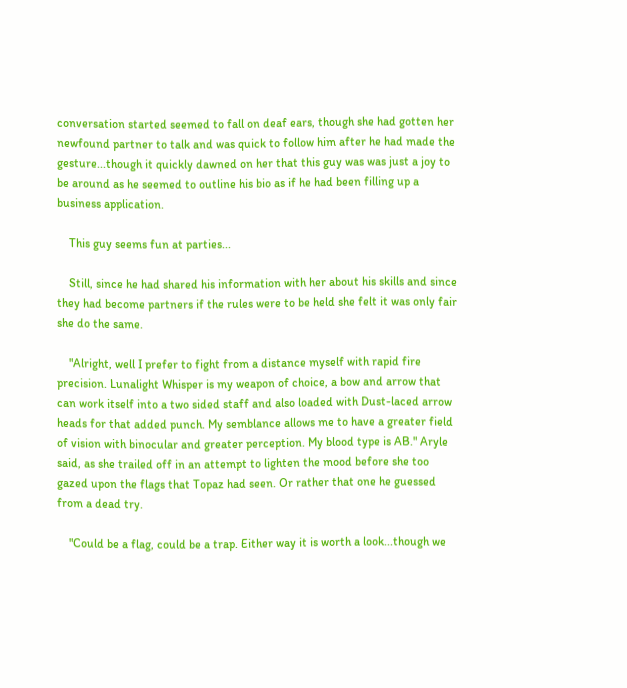conversation started seemed to fall on deaf ears, though she had gotten her newfound partner to talk and was quick to follow him after he had made the gesture...though it quickly dawned on her that this guy was was just a joy to be around as he seemed to outline his bio as if he had been filling up a business application.

    This guy seems fun at parties...

    Still, since he had shared his information with her about his skills and since they had become partners if the rules were to be held she felt it was only fair she do the same.

    "Alright, well I prefer to fight from a distance myself with rapid fire precision. Lunalight Whisper is my weapon of choice, a bow and arrow that can work itself into a two sided staff and also loaded with Dust-laced arrow heads for that added punch. My semblance allows me to have a greater field of vision with binocular and greater perception. My blood type is AB." Aryle said, as she trailed off in an attempt to lighten the mood before she too gazed upon the flags that Topaz had seen. Or rather that one he guessed from a dead try.

    "Could be a flag, could be a trap. Either way it is worth a look...though we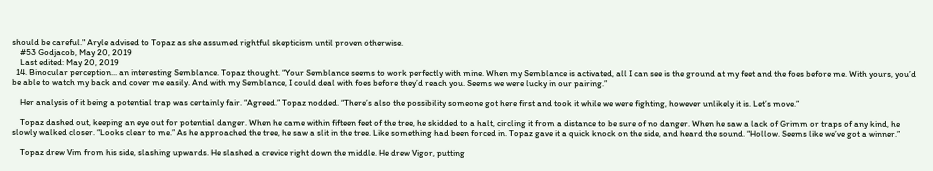should be careful." Aryle advised to Topaz as she assumed rightful skepticism until proven otherwise.
    #53 Godjacob, May 20, 2019
    Last edited: May 20, 2019
  14. Binocular perception... an interesting Semblance. Topaz thought. “Your Semblance seems to work perfectly with mine. When my Semblance is activated, all I can see is the ground at my feet and the foes before me. With yours, you’d be able to watch my back and cover me easily. And with my Semblance, I could deal with foes before they’d reach you. Seems we were lucky in our pairing.”

    Her analysis of it being a potential trap was certainly fair. “Agreed.” Topaz nodded. “There’s also the possibility someone got here first and took it while we were fighting, however unlikely it is. Let’s move.”

    Topaz dashed out, keeping an eye out for potential danger. When he came within fifteen feet of the tree, he skidded to a halt, circling it from a distance to be sure of no danger. When he saw a lack of Grimm or traps of any kind, he slowly walked closer. “Looks clear to me.” As he approached the tree, he saw a slit in the tree. Like something had been forced in. Topaz gave it a quick knock on the side, and heard the sound. “Hollow. Seems like we’ve got a winner.”

    Topaz drew Vim from his side, slashing upwards. He slashed a crevice right down the middle. He drew Vigor, putting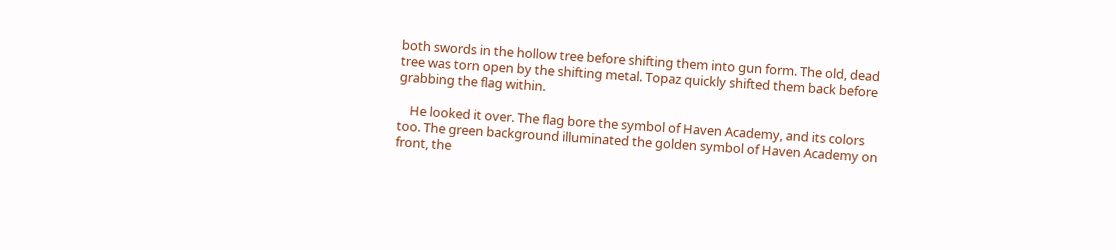both swords in the hollow tree before shifting them into gun form. The old, dead tree was torn open by the shifting metal. Topaz quickly shifted them back before grabbing the flag within.

    He looked it over. The flag bore the symbol of Haven Academy, and its colors too. The green background illuminated the golden symbol of Haven Academy on front, the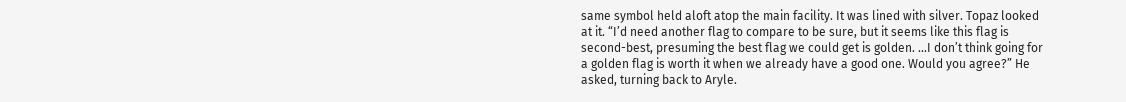same symbol held aloft atop the main facility. It was lined with silver. Topaz looked at it. “I’d need another flag to compare to be sure, but it seems like this flag is second-best, presuming the best flag we could get is golden. ...I don’t think going for a golden flag is worth it when we already have a good one. Would you agree?” He asked, turning back to Aryle.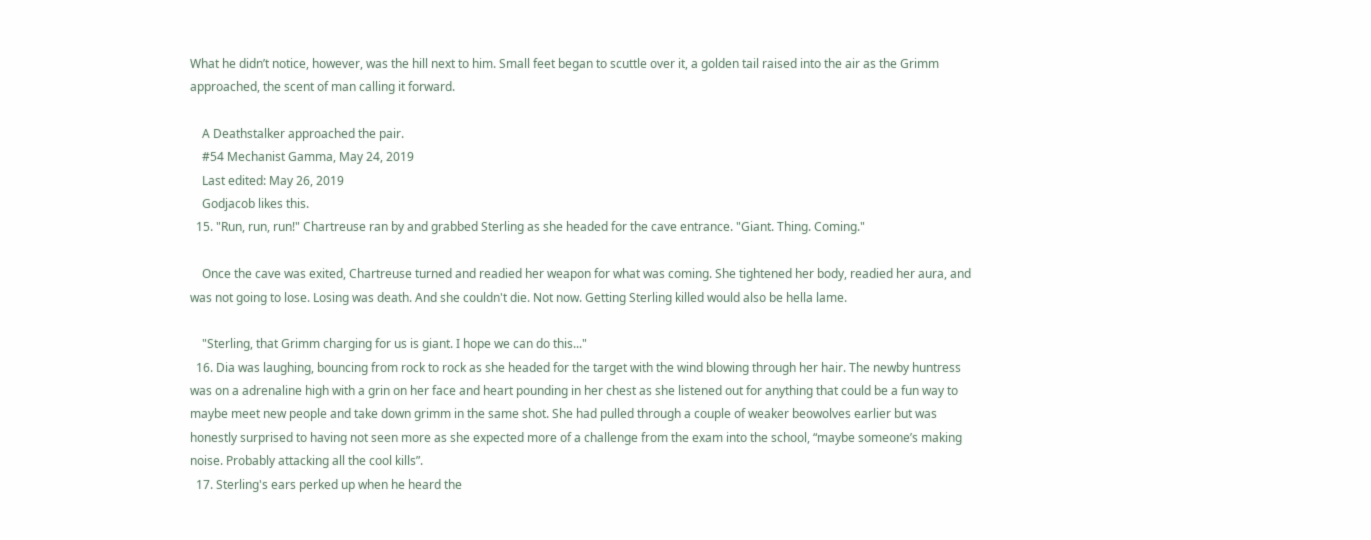What he didn’t notice, however, was the hill next to him. Small feet began to scuttle over it, a golden tail raised into the air as the Grimm approached, the scent of man calling it forward.

    A Deathstalker approached the pair.
    #54 Mechanist Gamma, May 24, 2019
    Last edited: May 26, 2019
    Godjacob likes this.
  15. "Run, run, run!" Chartreuse ran by and grabbed Sterling as she headed for the cave entrance. "Giant. Thing. Coming."

    Once the cave was exited, Chartreuse turned and readied her weapon for what was coming. She tightened her body, readied her aura, and was not going to lose. Losing was death. And she couldn't die. Not now. Getting Sterling killed would also be hella lame.

    "Sterling, that Grimm charging for us is giant. I hope we can do this..."
  16. Dia was laughing, bouncing from rock to rock as she headed for the target with the wind blowing through her hair. The newby huntress was on a adrenaline high with a grin on her face and heart pounding in her chest as she listened out for anything that could be a fun way to maybe meet new people and take down grimm in the same shot. She had pulled through a couple of weaker beowolves earlier but was honestly surprised to having not seen more as she expected more of a challenge from the exam into the school, “maybe someone’s making noise. Probably attacking all the cool kills”.
  17. Sterling's ears perked up when he heard the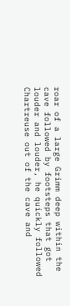roar of a large Grimm deep within the cave followed by footsteps that got louder and louder, he quickly followed Chartreuse out of the cave and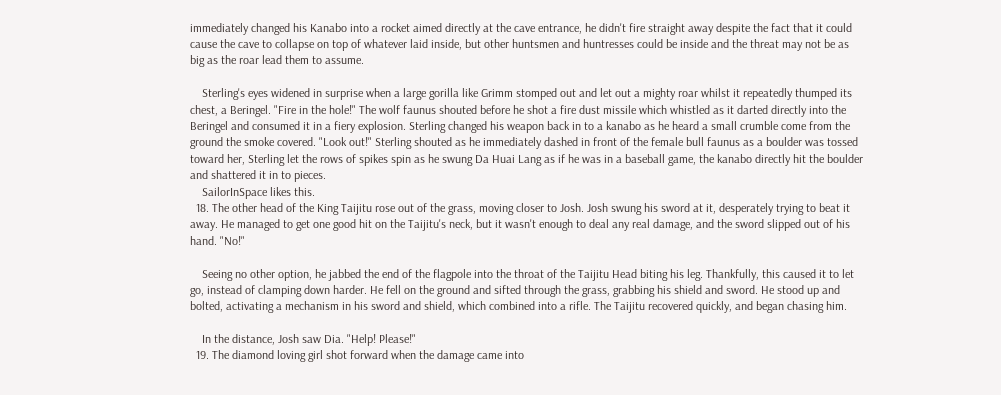immediately changed his Kanabo into a rocket aimed directly at the cave entrance, he didn't fire straight away despite the fact that it could cause the cave to collapse on top of whatever laid inside, but other huntsmen and huntresses could be inside and the threat may not be as big as the roar lead them to assume.

    Sterling's eyes widened in surprise when a large gorilla like Grimm stomped out and let out a mighty roar whilst it repeatedly thumped its chest, a Beringel. "Fire in the hole!" The wolf faunus shouted before he shot a fire dust missile which whistled as it darted directly into the Beringel and consumed it in a fiery explosion. Sterling changed his weapon back in to a kanabo as he heard a small crumble come from the ground the smoke covered. "Look out!" Sterling shouted as he immediately dashed in front of the female bull faunus as a boulder was tossed toward her, Sterling let the rows of spikes spin as he swung Da Huai Lang as if he was in a baseball game, the kanabo directly hit the boulder and shattered it in to pieces.
    SailorInSpace likes this.
  18. The other head of the King Taijitu rose out of the grass, moving closer to Josh. Josh swung his sword at it, desperately trying to beat it away. He managed to get one good hit on the Taijitu's neck, but it wasn't enough to deal any real damage, and the sword slipped out of his hand. "No!"

    Seeing no other option, he jabbed the end of the flagpole into the throat of the Taijitu Head biting his leg. Thankfully, this caused it to let go, instead of clamping down harder. He fell on the ground and sifted through the grass, grabbing his shield and sword. He stood up and bolted, activating a mechanism in his sword and shield, which combined into a rifle. The Taijitu recovered quickly, and began chasing him.

    In the distance, Josh saw Dia. "Help! Please!"
  19. The diamond loving girl shot forward when the damage came into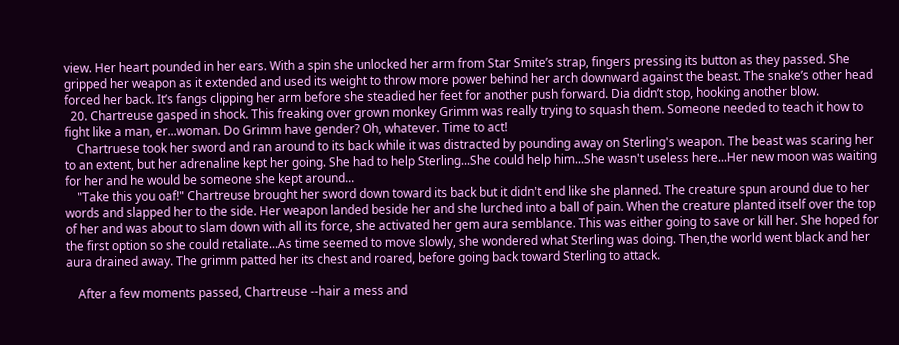view. Her heart pounded in her ears. With a spin she unlocked her arm from Star Smite’s strap, fingers pressing its button as they passed. She gripped her weapon as it extended and used its weight to throw more power behind her arch downward against the beast. The snake’s other head forced her back. It’s fangs clipping her arm before she steadied her feet for another push forward. Dia didn’t stop, hooking another blow.
  20. Chartreuse gasped in shock. This freaking over grown monkey Grimm was really trying to squash them. Someone needed to teach it how to fight like a man, er...woman. Do Grimm have gender? Oh, whatever. Time to act!
    Chartruese took her sword and ran around to its back while it was distracted by pounding away on Sterling's weapon. The beast was scaring her to an extent, but her adrenaline kept her going. She had to help Sterling...She could help him...She wasn't useless here...Her new moon was waiting for her and he would be someone she kept around...
    "Take this you oaf!" Chartreuse brought her sword down toward its back but it didn't end like she planned. The creature spun around due to her words and slapped her to the side. Her weapon landed beside her and she lurched into a ball of pain. When the creature planted itself over the top of her and was about to slam down with all its force, she activated her gem aura semblance. This was either going to save or kill her. She hoped for the first option so she could retaliate...As time seemed to move slowly, she wondered what Sterling was doing. Then,the world went black and her aura drained away. The grimm patted her its chest and roared, before going back toward Sterling to attack.

    After a few moments passed, Chartreuse --hair a mess and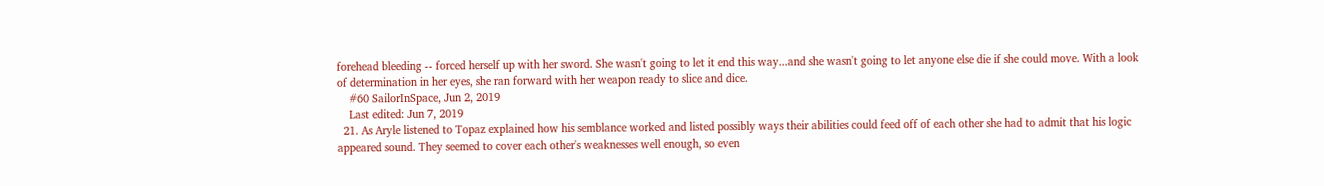forehead bleeding -- forced herself up with her sword. She wasn't going to let it end this way...and she wasn't going to let anyone else die if she could move. With a look of determination in her eyes, she ran forward with her weapon ready to slice and dice.
    #60 SailorInSpace, Jun 2, 2019
    Last edited: Jun 7, 2019
  21. As Aryle listened to Topaz explained how his semblance worked and listed possibly ways their abilities could feed off of each other she had to admit that his logic appeared sound. They seemed to cover each other's weaknesses well enough, so even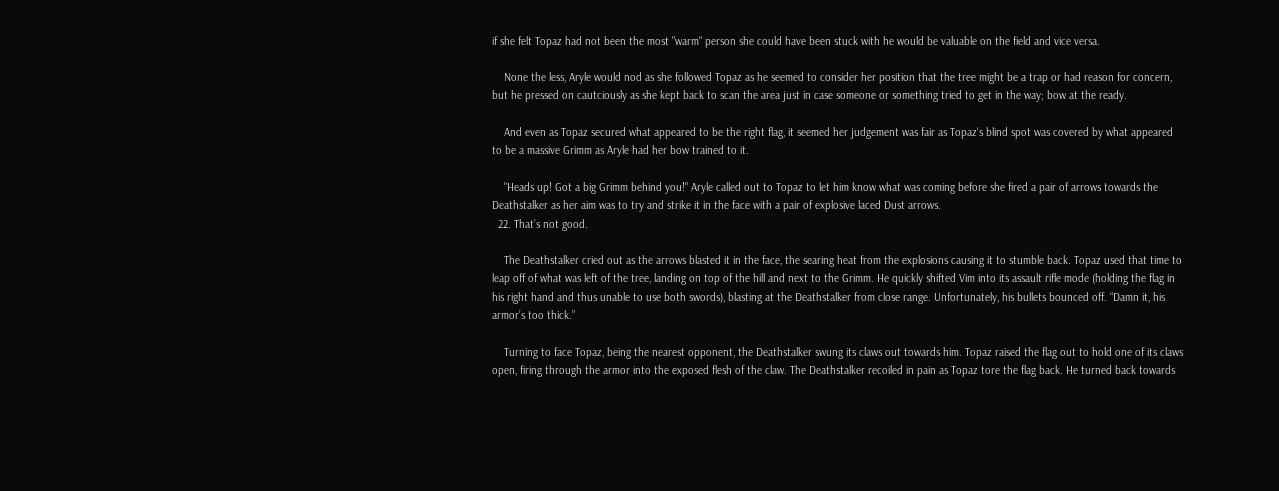if she felt Topaz had not been the most "warm" person she could have been stuck with he would be valuable on the field and vice versa.

    None the less, Aryle would nod as she followed Topaz as he seemed to consider her position that the tree might be a trap or had reason for concern, but he pressed on cautciously as she kept back to scan the area just in case someone or something tried to get in the way; bow at the ready.

    And even as Topaz secured what appeared to be the right flag, it seemed her judgement was fair as Topaz's blind spot was covered by what appeared to be a massive Grimm as Aryle had her bow trained to it.

    "Heads up! Got a big Grimm behind you!" Aryle called out to Topaz to let him know what was coming before she fired a pair of arrows towards the Deathstalker as her aim was to try and strike it in the face with a pair of explosive laced Dust arrows.
  22. That’s not good.

    The Deathstalker cried out as the arrows blasted it in the face, the searing heat from the explosions causing it to stumble back. Topaz used that time to leap off of what was left of the tree, landing on top of the hill and next to the Grimm. He quickly shifted Vim into its assault rifle mode (holding the flag in his right hand and thus unable to use both swords), blasting at the Deathstalker from close range. Unfortunately, his bullets bounced off. “Damn it, his armor’s too thick.”

    Turning to face Topaz, being the nearest opponent, the Deathstalker swung its claws out towards him. Topaz raised the flag out to hold one of its claws open, firing through the armor into the exposed flesh of the claw. The Deathstalker recoiled in pain as Topaz tore the flag back. He turned back towards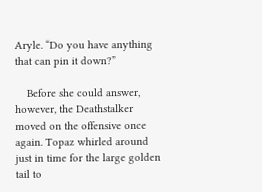Aryle. “Do you have anything that can pin it down?”

    Before she could answer, however, the Deathstalker moved on the offensive once again. Topaz whirled around just in time for the large golden tail to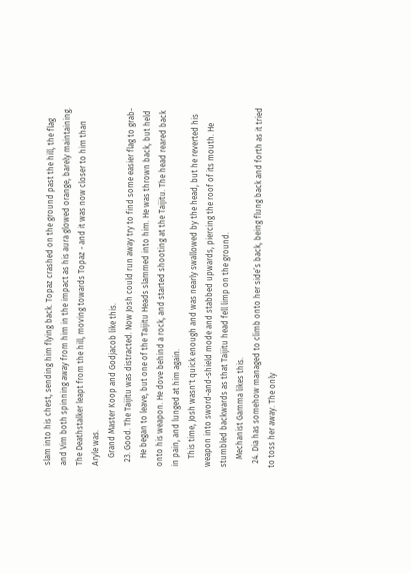slam into his chest, sending him flying back. Topaz crashed on the ground past the hill, the flag and Vim both spinning away from him in the impact as his aura glowed orange, barely maintaining. The Deathstalker leapt from the hill, moving towards Topaz - and it was now closer to him than Aryle was.
    Grand Master Koop and Godjacob like this.
  23. Good. The Taijitu was distracted. Now Josh could run away try to find some easier flag to grab-
    He began to leave, but one of the Taijitu Heads slammed into him. He was thrown back, but held onto his weapon. He dove behind a rock, and started shooting at the Taijitu. The head reared back in pain, and lunged at him again.
    This time, Josh wasn't quick enough and was nearly swallowed by the head, but he reverted his weapon into sword-and-shield mode and stabbed upwards, piercing the roof of its mouth. He stumbled backwards as that Taijitu head fell limp on the ground.
    Mechanist Gamma likes this.
  24. Dia has somehow managed to climb onto her side’s back, being flung back and forth as it tried to toss her away. The only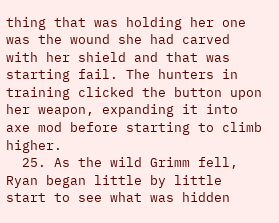thing that was holding her one was the wound she had carved with her shield and that was starting fail. The hunters in training clicked the button upon her weapon, expanding it into axe mod before starting to climb higher.
  25. As the wild Grimm fell, Ryan began little by little start to see what was hidden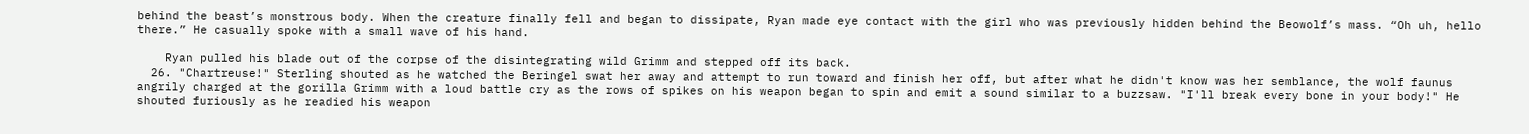behind the beast’s monstrous body. When the creature finally fell and began to dissipate, Ryan made eye contact with the girl who was previously hidden behind the Beowolf’s mass. “Oh uh, hello there.” He casually spoke with a small wave of his hand.

    Ryan pulled his blade out of the corpse of the disintegrating wild Grimm and stepped off its back.
  26. "Chartreuse!" Sterling shouted as he watched the Beringel swat her away and attempt to run toward and finish her off, but after what he didn't know was her semblance, the wolf faunus angrily charged at the gorilla Grimm with a loud battle cry as the rows of spikes on his weapon began to spin and emit a sound similar to a buzzsaw. "I'll break every bone in your body!" He shouted furiously as he readied his weapon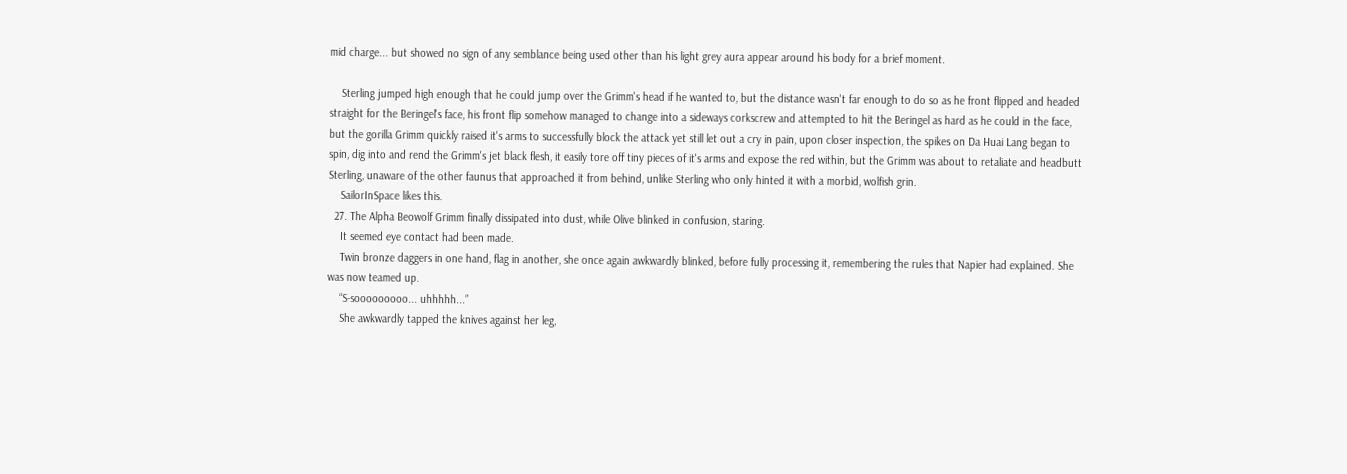mid charge... but showed no sign of any semblance being used other than his light grey aura appear around his body for a brief moment.

    Sterling jumped high enough that he could jump over the Grimm's head if he wanted to, but the distance wasn't far enough to do so as he front flipped and headed straight for the Beringel's face, his front flip somehow managed to change into a sideways corkscrew and attempted to hit the Beringel as hard as he could in the face, but the gorilla Grimm quickly raised it's arms to successfully block the attack yet still let out a cry in pain, upon closer inspection, the spikes on Da Huai Lang began to spin, dig into and rend the Grimm's jet black flesh, it easily tore off tiny pieces of it's arms and expose the red within, but the Grimm was about to retaliate and headbutt Sterling, unaware of the other faunus that approached it from behind, unlike Sterling who only hinted it with a morbid, wolfish grin.
    SailorInSpace likes this.
  27. The Alpha Beowolf Grimm finally dissipated into dust, while Olive blinked in confusion, staring.
    It seemed eye contact had been made.
    Twin bronze daggers in one hand, flag in another, she once again awkwardly blinked, before fully processing it, remembering the rules that Napier had explained. She was now teamed up.
    “S-sooooooooo... uhhhhh...”
    She awkwardly tapped the knives against her leg,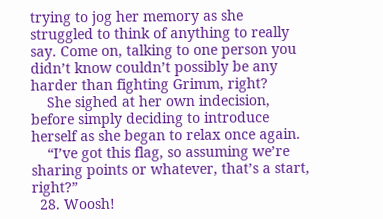trying to jog her memory as she struggled to think of anything to really say. Come on, talking to one person you didn’t know couldn’t possibly be any harder than fighting Grimm, right?
    She sighed at her own indecision, before simply deciding to introduce herself as she began to relax once again.
    “I’ve got this flag, so assuming we’re sharing points or whatever, that’s a start, right?”
  28. Woosh!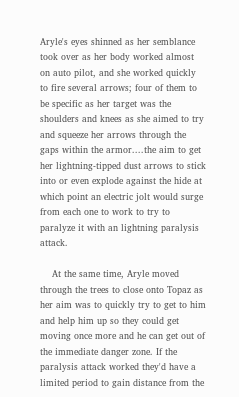Aryle's eyes shinned as her semblance took over as her body worked almost on auto pilot, and she worked quickly to fire several arrows; four of them to be specific as her target was the shoulders and knees as she aimed to try and squeeze her arrows through the gaps within the armor....the aim to get her lightning-tipped dust arrows to stick into or even explode against the hide at which point an electric jolt would surge from each one to work to try to paralyze it with an lightning paralysis attack.

    At the same time, Aryle moved through the trees to close onto Topaz as her aim was to quickly try to get to him and help him up so they could get moving once more and he can get out of the immediate danger zone. If the paralysis attack worked they'd have a limited period to gain distance from the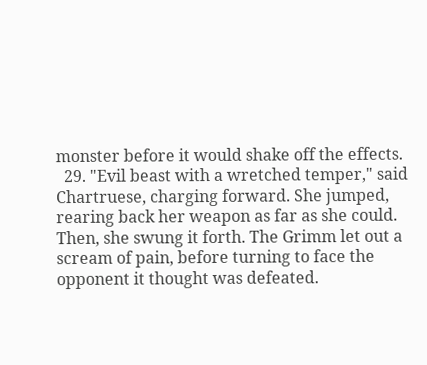monster before it would shake off the effects.
  29. "Evil beast with a wretched temper," said Chartruese, charging forward. She jumped, rearing back her weapon as far as she could. Then, she swung it forth. The Grimm let out a scream of pain, before turning to face the opponent it thought was defeated.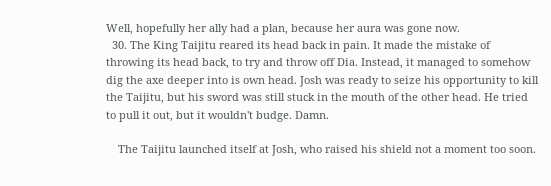Well, hopefully her ally had a plan, because her aura was gone now.
  30. The King Taijitu reared its head back in pain. It made the mistake of throwing its head back, to try and throw off Dia. Instead, it managed to somehow dig the axe deeper into is own head. Josh was ready to seize his opportunity to kill the Taijitu, but his sword was still stuck in the mouth of the other head. He tried to pull it out, but it wouldn't budge. Damn.

    The Taijitu launched itself at Josh, who raised his shield not a moment too soon.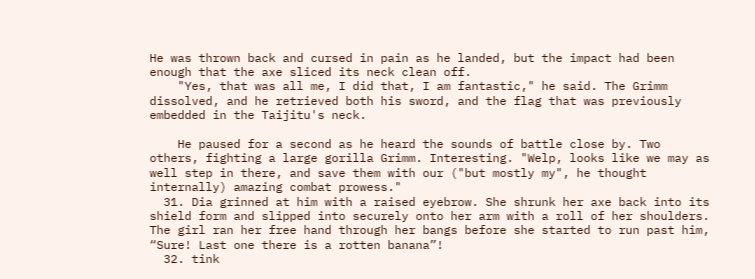He was thrown back and cursed in pain as he landed, but the impact had been enough that the axe sliced its neck clean off.
    "Yes, that was all me, I did that, I am fantastic," he said. The Grimm dissolved, and he retrieved both his sword, and the flag that was previously embedded in the Taijitu's neck.

    He paused for a second as he heard the sounds of battle close by. Two others, fighting a large gorilla Grimm. Interesting. "Welp, looks like we may as well step in there, and save them with our ("but mostly my", he thought internally) amazing combat prowess."
  31. Dia grinned at him with a raised eyebrow. She shrunk her axe back into its shield form and slipped into securely onto her arm with a roll of her shoulders. The girl ran her free hand through her bangs before she started to run past him, “Sure! Last one there is a rotten banana”!
  32. tink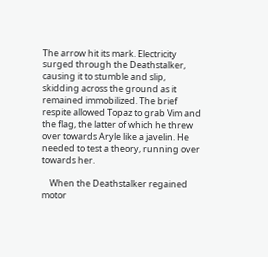The arrow hit its mark. Electricity surged through the Deathstalker, causing it to stumble and slip, skidding across the ground as it remained immobilized. The brief respite allowed Topaz to grab Vim and the flag, the latter of which he threw over towards Aryle like a javelin. He needed to test a theory, running over towards her.

    When the Deathstalker regained motor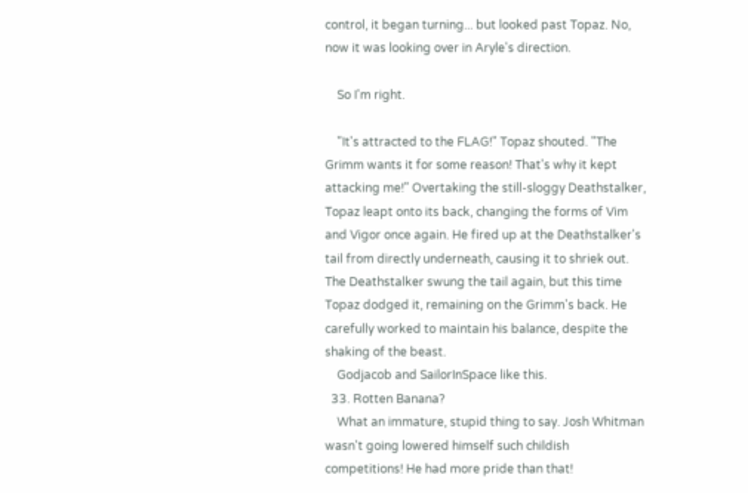control, it began turning... but looked past Topaz. No, now it was looking over in Aryle's direction.

    So I'm right.

    "It's attracted to the FLAG!" Topaz shouted. "The Grimm wants it for some reason! That's why it kept attacking me!" Overtaking the still-sloggy Deathstalker, Topaz leapt onto its back, changing the forms of Vim and Vigor once again. He fired up at the Deathstalker's tail from directly underneath, causing it to shriek out. The Deathstalker swung the tail again, but this time Topaz dodged it, remaining on the Grimm's back. He carefully worked to maintain his balance, despite the shaking of the beast.
    Godjacob and SailorInSpace like this.
  33. Rotten Banana?
    What an immature, stupid thing to say. Josh Whitman wasn't going lowered himself such childish competitions! He had more pride than that!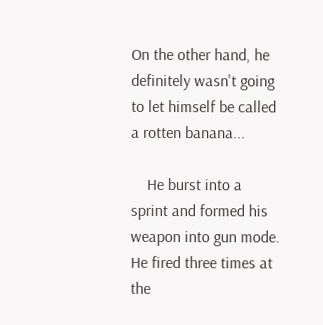On the other hand, he definitely wasn't going to let himself be called a rotten banana...

    He burst into a sprint and formed his weapon into gun mode. He fired three times at the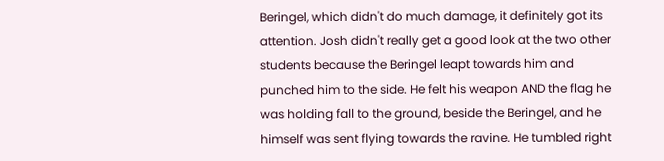Beringel, which didn't do much damage, it definitely got its attention. Josh didn't really get a good look at the two other students because the Beringel leapt towards him and punched him to the side. He felt his weapon AND the flag he was holding fall to the ground, beside the Beringel, and he himself was sent flying towards the ravine. He tumbled right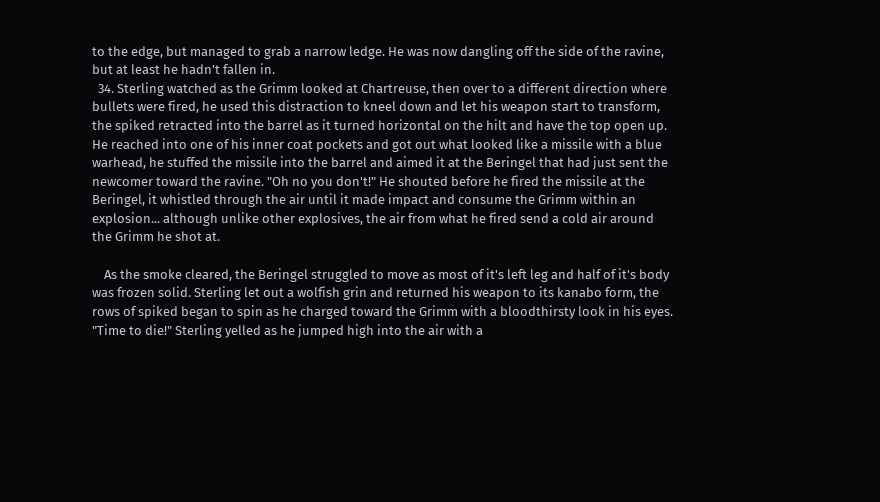to the edge, but managed to grab a narrow ledge. He was now dangling off the side of the ravine, but at least he hadn't fallen in.
  34. Sterling watched as the Grimm looked at Chartreuse, then over to a different direction where bullets were fired, he used this distraction to kneel down and let his weapon start to transform, the spiked retracted into the barrel as it turned horizontal on the hilt and have the top open up. He reached into one of his inner coat pockets and got out what looked like a missile with a blue warhead, he stuffed the missile into the barrel and aimed it at the Beringel that had just sent the newcomer toward the ravine. "Oh no you don't!" He shouted before he fired the missile at the Beringel, it whistled through the air until it made impact and consume the Grimm within an explosion... although unlike other explosives, the air from what he fired send a cold air around the Grimm he shot at.

    As the smoke cleared, the Beringel struggled to move as most of it's left leg and half of it's body was frozen solid. Sterling let out a wolfish grin and returned his weapon to its kanabo form, the rows of spiked began to spin as he charged toward the Grimm with a bloodthirsty look in his eyes. "Time to die!" Sterling yelled as he jumped high into the air with a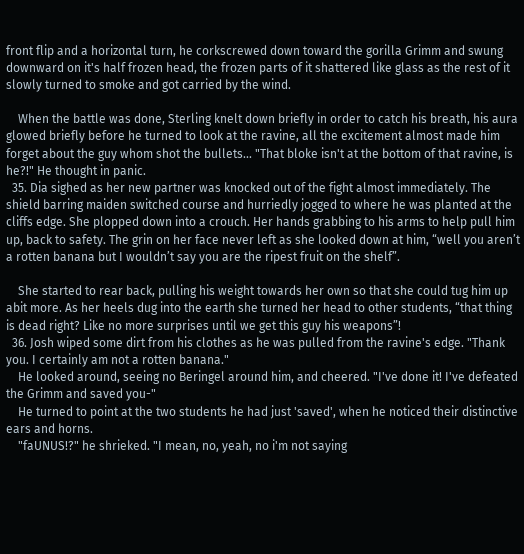front flip and a horizontal turn, he corkscrewed down toward the gorilla Grimm and swung downward on it's half frozen head, the frozen parts of it shattered like glass as the rest of it slowly turned to smoke and got carried by the wind.

    When the battle was done, Sterling knelt down briefly in order to catch his breath, his aura glowed briefly before he turned to look at the ravine, all the excitement almost made him forget about the guy whom shot the bullets... "That bloke isn't at the bottom of that ravine, is he?!" He thought in panic.
  35. Dia sighed as her new partner was knocked out of the fight almost immediately. The shield barring maiden switched course and hurriedly jogged to where he was planted at the cliffs edge. She plopped down into a crouch. Her hands grabbing to his arms to help pull him up, back to safety. The grin on her face never left as she looked down at him, “well you aren’t a rotten banana but I wouldn’t say you are the ripest fruit on the shelf”.

    She started to rear back, pulling his weight towards her own so that she could tug him up abit more. As her heels dug into the earth she turned her head to other students, “that thing is dead right? Like no more surprises until we get this guy his weapons”!
  36. Josh wiped some dirt from his clothes as he was pulled from the ravine's edge. "Thank you. I certainly am not a rotten banana."
    He looked around, seeing no Beringel around him, and cheered. "I've done it! I've defeated the Grimm and saved you-"
    He turned to point at the two students he had just 'saved', when he noticed their distinctive ears and horns.
    "faUNUS!?" he shrieked. "I mean, no, yeah, no i'm not saying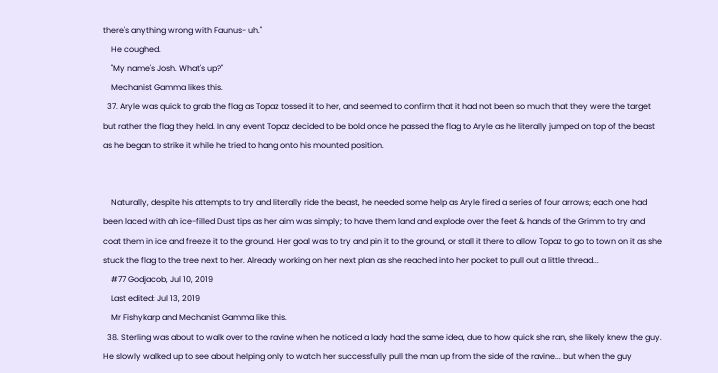there's anything wrong with Faunus- uh."
    He coughed.
    "My name's Josh. What's up?"
    Mechanist Gamma likes this.
  37. Aryle was quick to grab the flag as Topaz tossed it to her, and seemed to confirm that it had not been so much that they were the target but rather the flag they held. In any event Topaz decided to be bold once he passed the flag to Aryle as he literally jumped on top of the beast as he began to strike it while he tried to hang onto his mounted position.


    Naturally, despite his attempts to try and literally ride the beast, he needed some help as Aryle fired a series of four arrows; each one had been laced with ah ice-filled Dust tips as her aim was simply; to have them land and explode over the feet & hands of the Grimm to try and coat them in ice and freeze it to the ground. Her goal was to try and pin it to the ground, or stall it there to allow Topaz to go to town on it as she stuck the flag to the tree next to her. Already working on her next plan as she reached into her pocket to pull out a little thread...
    #77 Godjacob, Jul 10, 2019
    Last edited: Jul 13, 2019
    Mr Fishykarp and Mechanist Gamma like this.
  38. Sterling was about to walk over to the ravine when he noticed a lady had the same idea, due to how quick she ran, she likely knew the guy. He slowly walked up to see about helping only to watch her successfully pull the man up from the side of the ravine... but when the guy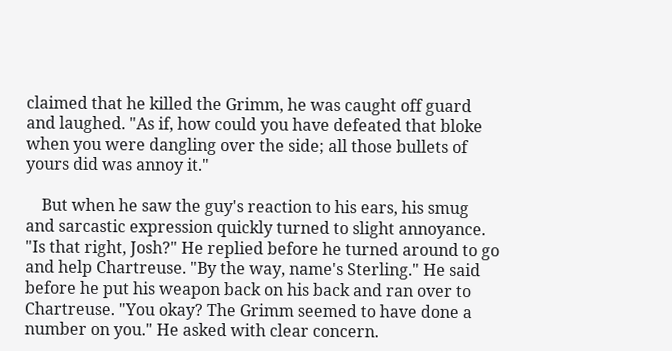claimed that he killed the Grimm, he was caught off guard and laughed. "As if, how could you have defeated that bloke when you were dangling over the side; all those bullets of yours did was annoy it."

    But when he saw the guy's reaction to his ears, his smug and sarcastic expression quickly turned to slight annoyance. "Is that right, Josh?" He replied before he turned around to go and help Chartreuse. "By the way, name's Sterling." He said before he put his weapon back on his back and ran over to Chartreuse. "You okay? The Grimm seemed to have done a number on you." He asked with clear concern.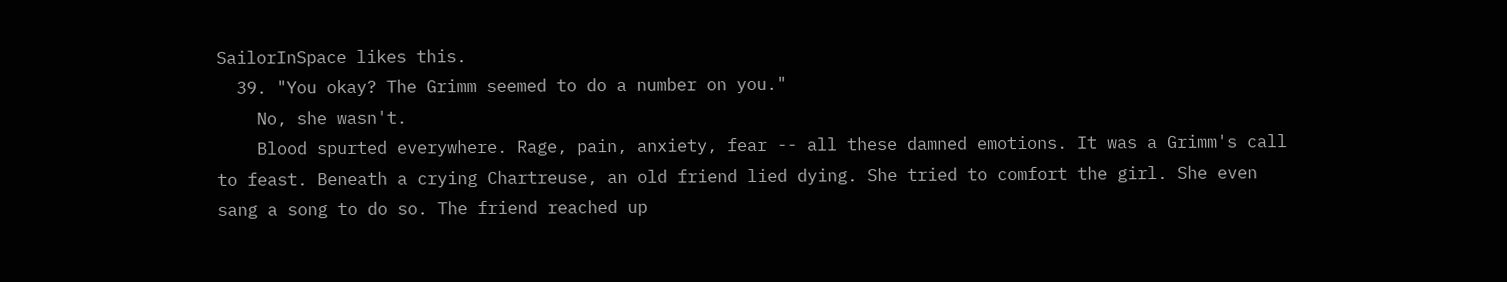SailorInSpace likes this.
  39. "You okay? The Grimm seemed to do a number on you."
    No, she wasn't.
    Blood spurted everywhere. Rage, pain, anxiety, fear -- all these damned emotions. It was a Grimm's call to feast. Beneath a crying Chartreuse, an old friend lied dying. She tried to comfort the girl. She even sang a song to do so. The friend reached up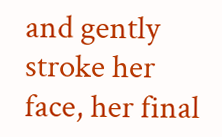and gently stroke her face, her final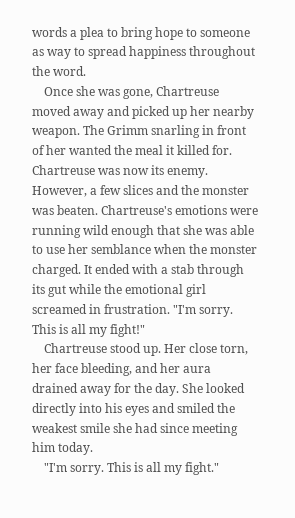words a plea to bring hope to someone as way to spread happiness throughout the word.
    Once she was gone, Chartreuse moved away and picked up her nearby weapon. The Grimm snarling in front of her wanted the meal it killed for. Chartreuse was now its enemy. However, a few slices and the monster was beaten. Chartreuse's emotions were running wild enough that she was able to use her semblance when the monster charged. It ended with a stab through its gut while the emotional girl screamed in frustration. "I'm sorry. This is all my fight!"
    Chartreuse stood up. Her close torn, her face bleeding, and her aura drained away for the day. She looked directly into his eyes and smiled the weakest smile she had since meeting him today.
    "I'm sorry. This is all my fight."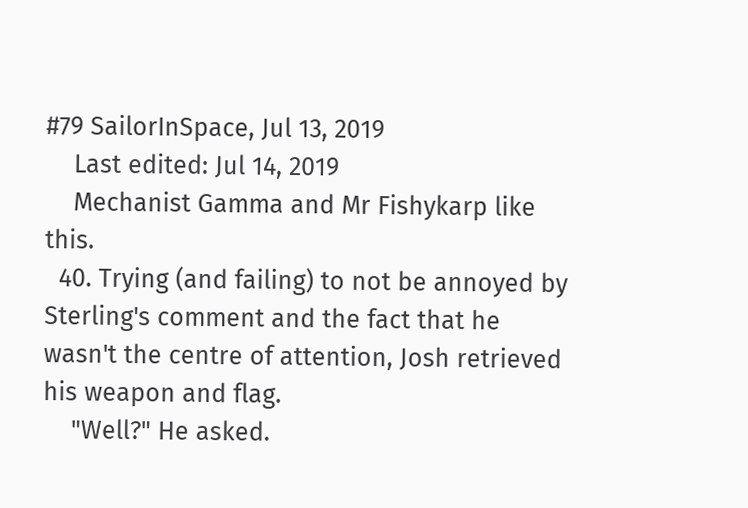#79 SailorInSpace, Jul 13, 2019
    Last edited: Jul 14, 2019
    Mechanist Gamma and Mr Fishykarp like this.
  40. Trying (and failing) to not be annoyed by Sterling's comment and the fact that he wasn't the centre of attention, Josh retrieved his weapon and flag.
    "Well?" He asked.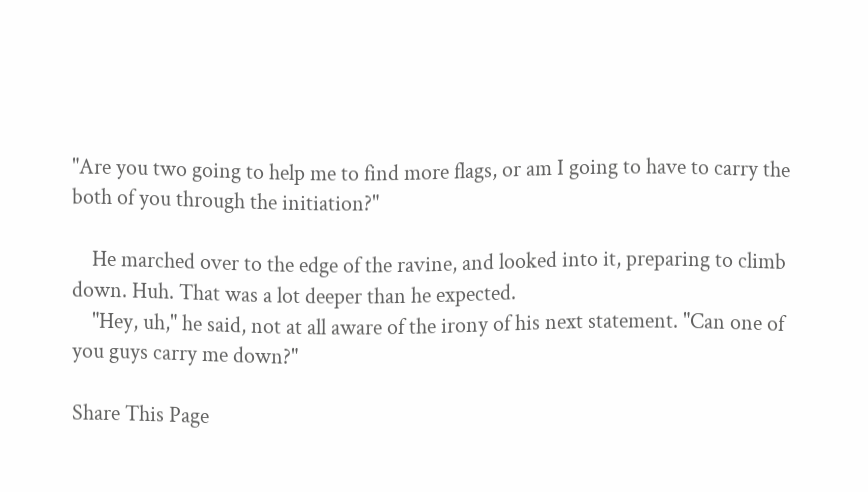"Are you two going to help me to find more flags, or am I going to have to carry the both of you through the initiation?"

    He marched over to the edge of the ravine, and looked into it, preparing to climb down. Huh. That was a lot deeper than he expected.
    "Hey, uh," he said, not at all aware of the irony of his next statement. "Can one of you guys carry me down?"

Share This Page